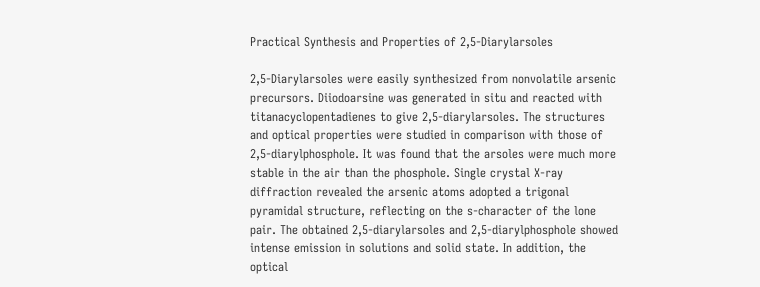Practical Synthesis and Properties of 2,5-Diarylarsoles

2,5-Diarylarsoles were easily synthesized from nonvolatile arsenic precursors. Diiodoarsine was generated in situ and reacted with titanacyclopentadienes to give 2,5-diarylarsoles. The structures and optical properties were studied in comparison with those of 2,5-diarylphosphole. It was found that the arsoles were much more stable in the air than the phosphole. Single crystal X-ray diffraction revealed the arsenic atoms adopted a trigonal pyramidal structure, reflecting on the s-character of the lone pair. The obtained 2,5-diarylarsoles and 2,5-diarylphosphole showed intense emission in solutions and solid state. In addition, the optical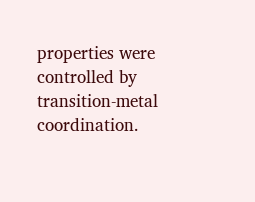properties were controlled by transition-metal coordination.